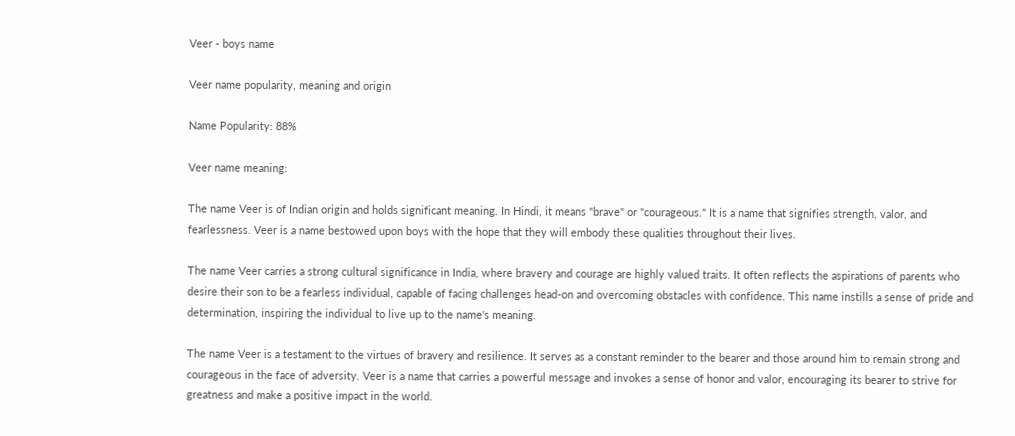Veer - boys name

Veer name popularity, meaning and origin

Name Popularity: 88%

Veer name meaning:

The name Veer is of Indian origin and holds significant meaning. In Hindi, it means "brave" or "courageous." It is a name that signifies strength, valor, and fearlessness. Veer is a name bestowed upon boys with the hope that they will embody these qualities throughout their lives.

The name Veer carries a strong cultural significance in India, where bravery and courage are highly valued traits. It often reflects the aspirations of parents who desire their son to be a fearless individual, capable of facing challenges head-on and overcoming obstacles with confidence. This name instills a sense of pride and determination, inspiring the individual to live up to the name's meaning.

The name Veer is a testament to the virtues of bravery and resilience. It serves as a constant reminder to the bearer and those around him to remain strong and courageous in the face of adversity. Veer is a name that carries a powerful message and invokes a sense of honor and valor, encouraging its bearer to strive for greatness and make a positive impact in the world.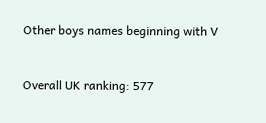Other boys names beginning with V


Overall UK ranking: 577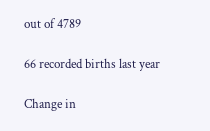out of 4789

66 recorded births last year

Change in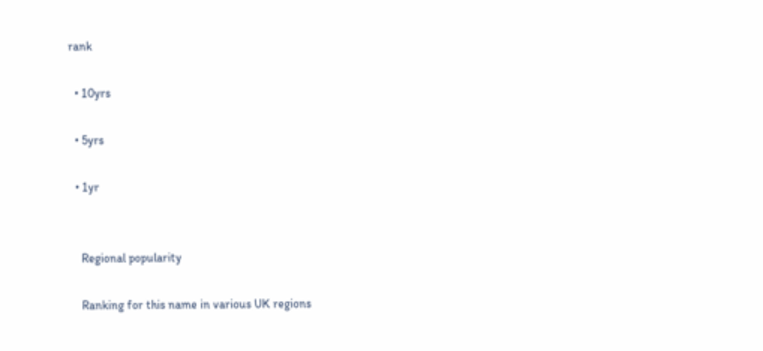rank

  • 10yrs

  • 5yrs

  • 1yr


    Regional popularity

    Ranking for this name in various UK regions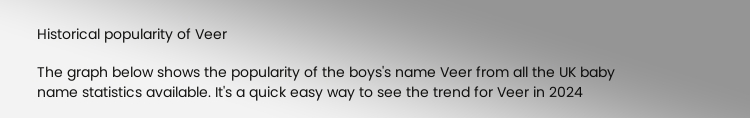Historical popularity of Veer

The graph below shows the popularity of the boys's name Veer from all the UK baby name statistics available. It's a quick easy way to see the trend for Veer in 2024